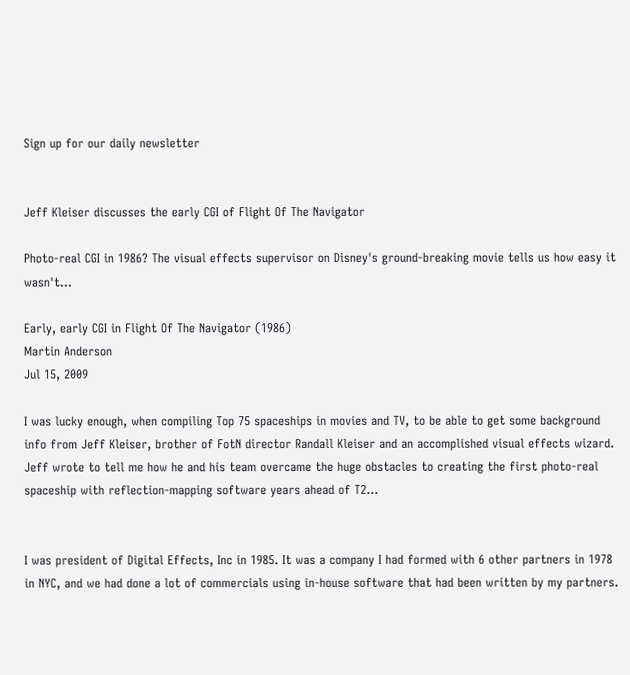Sign up for our daily newsletter


Jeff Kleiser discusses the early CGI of Flight Of The Navigator

Photo-real CGI in 1986? The visual effects supervisor on Disney's ground-breaking movie tells us how easy it wasn't...

Early, early CGI in Flight Of The Navigator (1986)
Martin Anderson
Jul 15, 2009

I was lucky enough, when compiling Top 75 spaceships in movies and TV, to be able to get some background info from Jeff Kleiser, brother of FotN director Randall Kleiser and an accomplished visual effects wizard. Jeff wrote to tell me how he and his team overcame the huge obstacles to creating the first photo-real spaceship with reflection-mapping software years ahead of T2...


I was president of Digital Effects, Inc in 1985. It was a company I had formed with 6 other partners in 1978 in NYC, and we had done a lot of commercials using in-house software that had been written by my partners.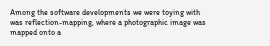Among the software developments we were toying with was reflection-mapping, where a photographic image was mapped onto a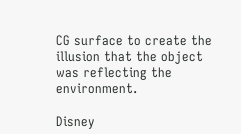CG surface to create the illusion that the object was reflecting the environment.

Disney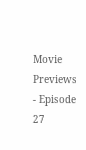Movie Previews - Episode 27